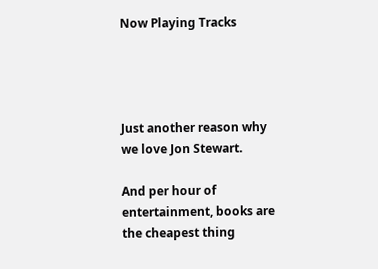Now Playing Tracks




Just another reason why we love Jon Stewart.

And per hour of entertainment, books are the cheapest thing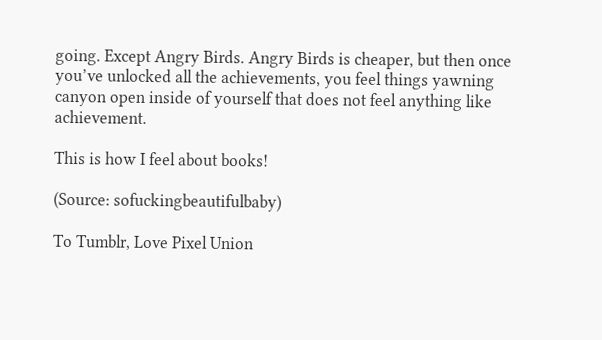going. Except Angry Birds. Angry Birds is cheaper, but then once you’ve unlocked all the achievements, you feel things yawning canyon open inside of yourself that does not feel anything like achievement.

This is how I feel about books!

(Source: sofuckingbeautifulbaby)

To Tumblr, Love Pixel Union